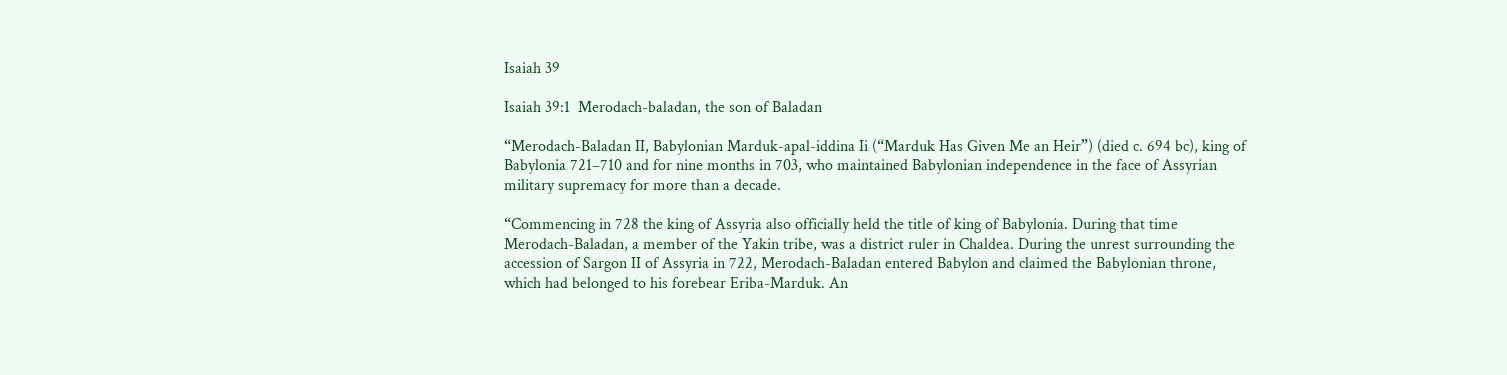Isaiah 39

Isaiah 39:1  Merodach-baladan, the son of Baladan

“Merodach-Baladan II, Babylonian Marduk-apal-iddina Ii (“Marduk Has Given Me an Heir”) (died c. 694 bc), king of Babylonia 721–710 and for nine months in 703, who maintained Babylonian independence in the face of Assyrian military supremacy for more than a decade.

“Commencing in 728 the king of Assyria also officially held the title of king of Babylonia. During that time Merodach-Baladan, a member of the Yakin tribe, was a district ruler in Chaldea. During the unrest surrounding the accession of Sargon II of Assyria in 722, Merodach-Baladan entered Babylon and claimed the Babylonian throne, which had belonged to his forebear Eriba-Marduk. An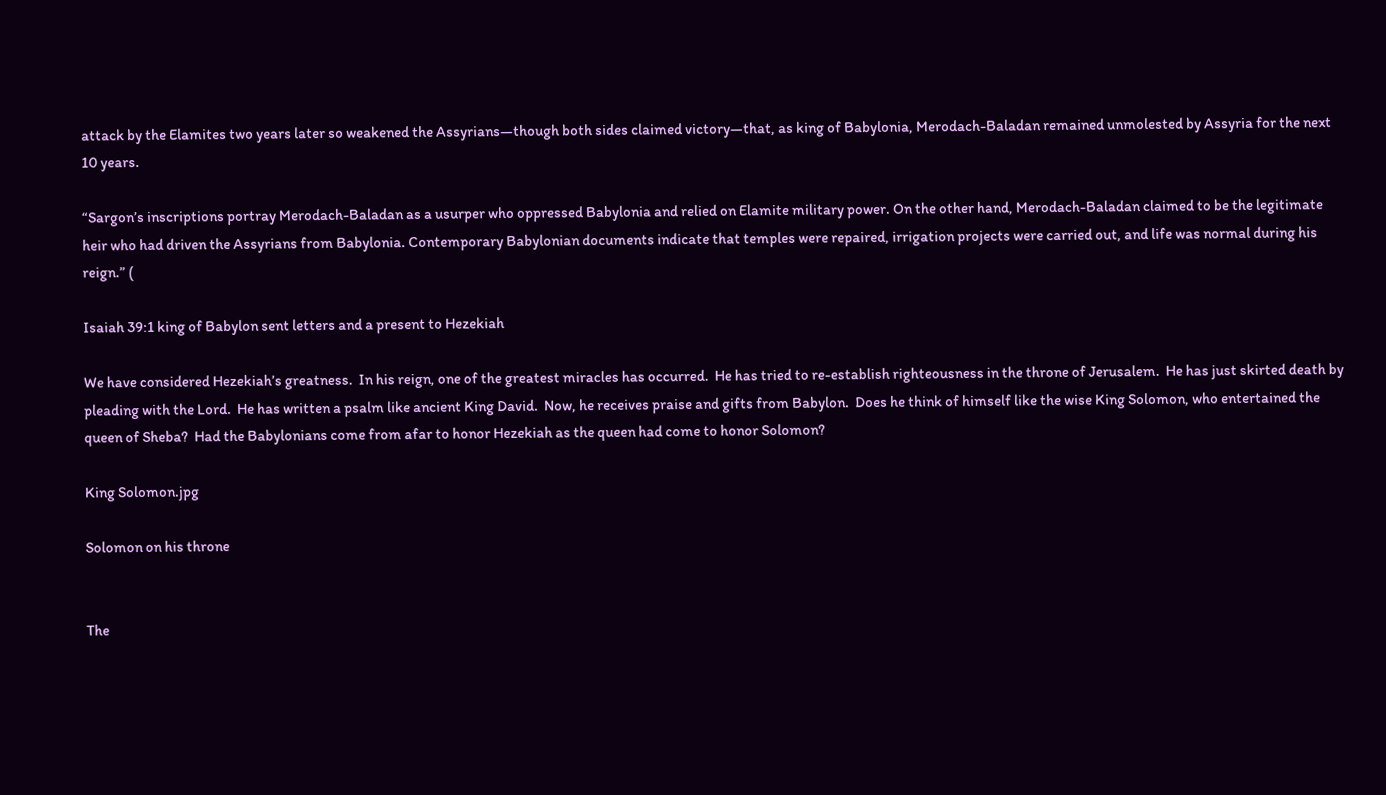attack by the Elamites two years later so weakened the Assyrians—though both sides claimed victory—that, as king of Babylonia, Merodach-Baladan remained unmolested by Assyria for the next 10 years.

“Sargon’s inscriptions portray Merodach-Baladan as a usurper who oppressed Babylonia and relied on Elamite military power. On the other hand, Merodach-Baladan claimed to be the legitimate heir who had driven the Assyrians from Babylonia. Contemporary Babylonian documents indicate that temples were repaired, irrigation projects were carried out, and life was normal during his reign.” (

Isaiah 39:1 king of Babylon sent letters and a present to Hezekiah

We have considered Hezekiah’s greatness.  In his reign, one of the greatest miracles has occurred.  He has tried to re-establish righteousness in the throne of Jerusalem.  He has just skirted death by pleading with the Lord.  He has written a psalm like ancient King David.  Now, he receives praise and gifts from Babylon.  Does he think of himself like the wise King Solomon, who entertained the queen of Sheba?  Had the Babylonians come from afar to honor Hezekiah as the queen had come to honor Solomon?

King Solomon.jpg

Solomon on his throne


The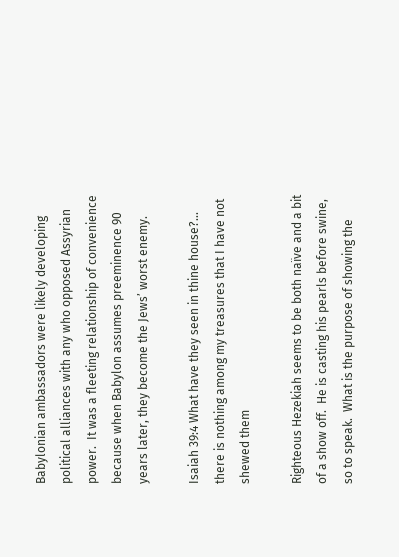Babylonian ambassadors were likely developing political alliances with any who opposed Assyrian power.  It was a fleeting relationship of convenience because when Babylon assumes preeminence 90 years later, they become the Jews’ worst enemy.

Isaiah 39:4 What have they seen in thine house?...  there is nothing among my treasures that I have not shewed them

Righteous Hezekiah seems to be both naïve and a bit of a show off.  He is casting his pearls before swine, so to speak.  What is the purpose of showing the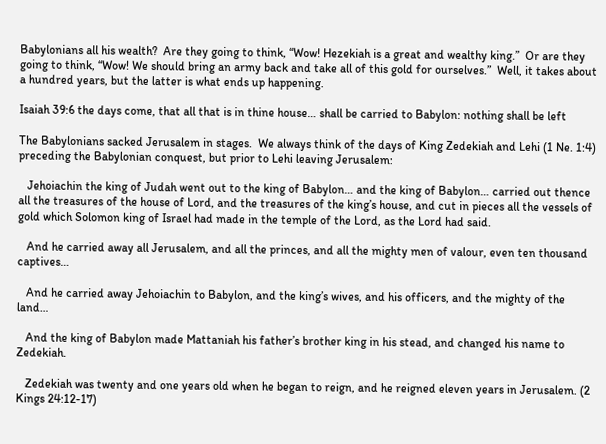Babylonians all his wealth?  Are they going to think, “Wow! Hezekiah is a great and wealthy king.”  Or are they going to think, “Wow! We should bring an army back and take all of this gold for ourselves.”  Well, it takes about a hundred years, but the latter is what ends up happening.

Isaiah 39:6 the days come, that all that is in thine house… shall be carried to Babylon: nothing shall be left

The Babylonians sacked Jerusalem in stages.  We always think of the days of King Zedekiah and Lehi (1 Ne. 1:4) preceding the Babylonian conquest, but prior to Lehi leaving Jerusalem:

   Jehoiachin the king of Judah went out to the king of Babylon… and the king of Babylon… carried out thence all the treasures of the house of Lord, and the treasures of the king’s house, and cut in pieces all the vessels of gold which Solomon king of Israel had made in the temple of the Lord, as the Lord had said.

   And he carried away all Jerusalem, and all the princes, and all the mighty men of valour, even ten thousand captives…

   And he carried away Jehoiachin to Babylon, and the king’s wives, and his officers, and the mighty of the land…

   And the king of Babylon made Mattaniah his father’s brother king in his stead, and changed his name to Zedekiah.

   Zedekiah was twenty and one years old when he began to reign, and he reigned eleven years in Jerusalem. (2 Kings 24:12-17)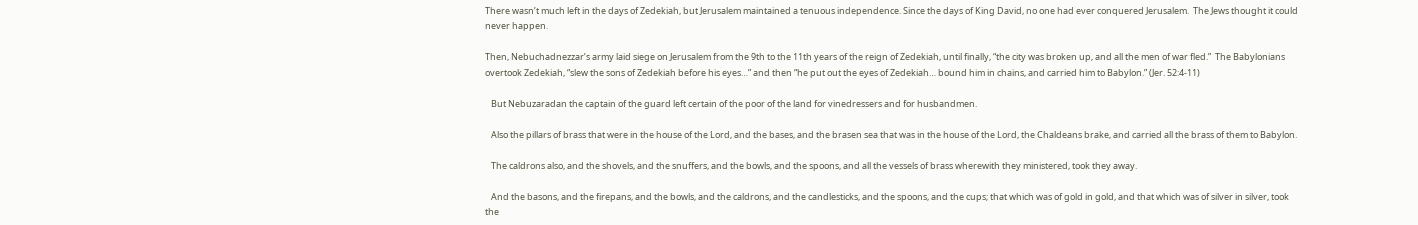There wasn’t much left in the days of Zedekiah, but Jerusalem maintained a tenuous independence. Since the days of King David, no one had ever conquered Jerusalem.  The Jews thought it could never happen.

Then, Nebuchadnezzar’s army laid siege on Jerusalem from the 9th to the 11th years of the reign of Zedekiah, until finally, “the city was broken up, and all the men of war fled.”  The Babylonians overtook Zedekiah, “slew the sons of Zedekiah before his eyes…” and then “he put out the eyes of Zedekiah… bound him in chains, and carried him to Babylon.” (Jer. 52:4-11)

   But Nebuzaradan the captain of the guard left certain of the poor of the land for vinedressers and for husbandmen.

   Also the pillars of brass that were in the house of the Lord, and the bases, and the brasen sea that was in the house of the Lord, the Chaldeans brake, and carried all the brass of them to Babylon.

   The caldrons also, and the shovels, and the snuffers, and the bowls, and the spoons, and all the vessels of brass wherewith they ministered, took they away.

   And the basons, and the firepans, and the bowls, and the caldrons, and the candlesticks, and the spoons, and the cups; that which was of gold in gold, and that which was of silver in silver, took the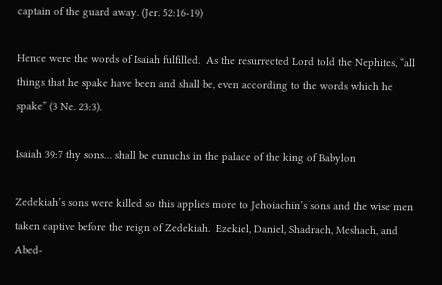captain of the guard away. (Jer. 52:16-19)

Hence were the words of Isaiah fulfilled.  As the resurrected Lord told the Nephites, “all things that he spake have been and shall be, even according to the words which he spake” (3 Ne. 23:3).

Isaiah 39:7 thy sons… shall be eunuchs in the palace of the king of Babylon

Zedekiah’s sons were killed so this applies more to Jehoiachin’s sons and the wise men taken captive before the reign of Zedekiah.  Ezekiel, Daniel, Shadrach, Meshach, and Abed-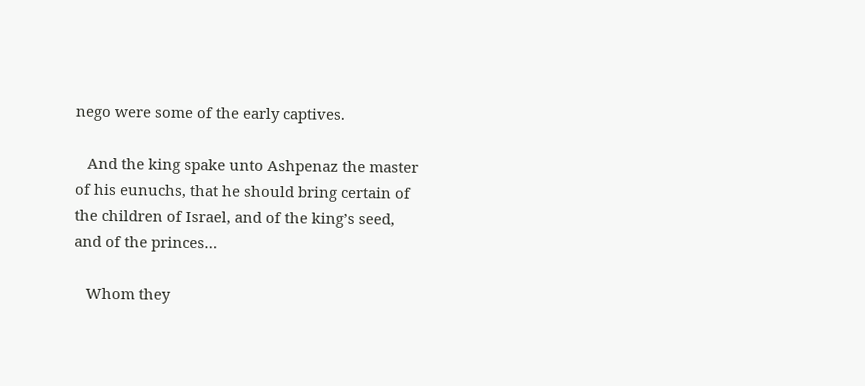nego were some of the early captives.

   And the king spake unto Ashpenaz the master of his eunuchs, that he should bring certain of the children of Israel, and of the king’s seed, and of the princes…

   Whom they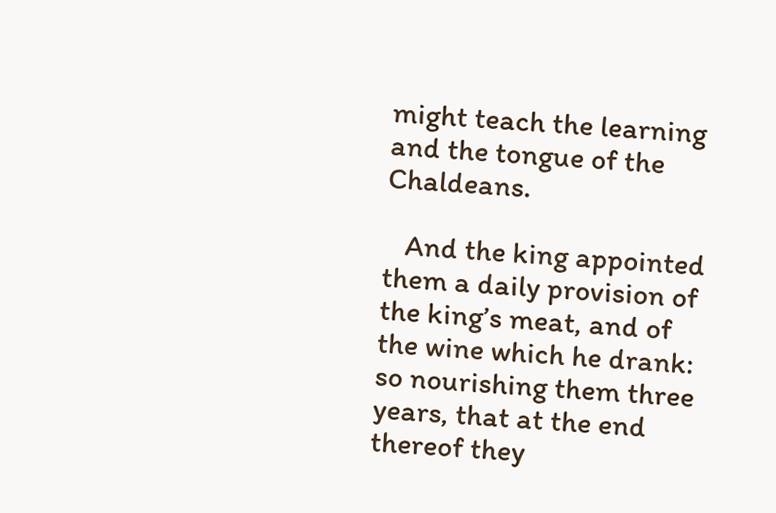might teach the learning and the tongue of the Chaldeans.

   And the king appointed them a daily provision of the king’s meat, and of the wine which he drank: so nourishing them three years, that at the end thereof they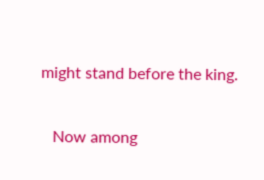might stand before the king.

   Now among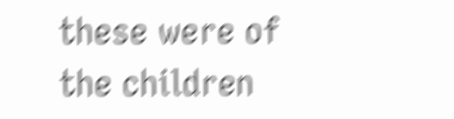these were of the children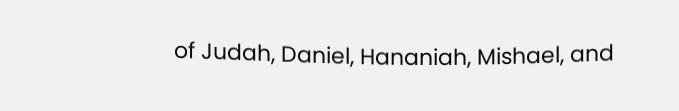of Judah, Daniel, Hananiah, Mishael, and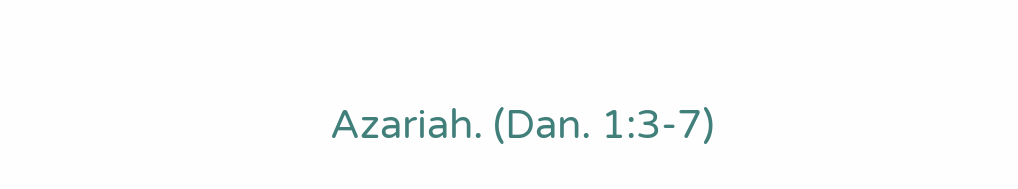Azariah. (Dan. 1:3-7)